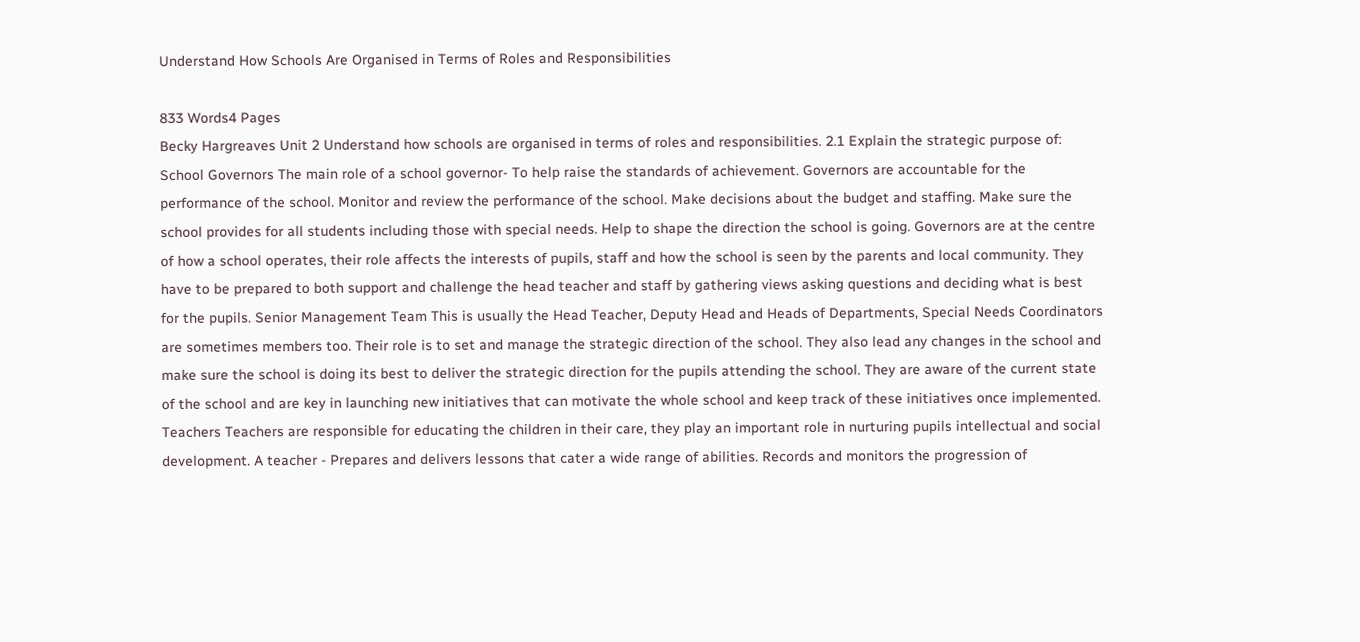Understand How Schools Are Organised in Terms of Roles and Responsibilities

833 Words4 Pages
Becky Hargreaves Unit 2 Understand how schools are organised in terms of roles and responsibilities. 2.1 Explain the strategic purpose of: School Governors The main role of a school governor- To help raise the standards of achievement. Governors are accountable for the performance of the school. Monitor and review the performance of the school. Make decisions about the budget and staffing. Make sure the school provides for all students including those with special needs. Help to shape the direction the school is going. Governors are at the centre of how a school operates, their role affects the interests of pupils, staff and how the school is seen by the parents and local community. They have to be prepared to both support and challenge the head teacher and staff by gathering views asking questions and deciding what is best for the pupils. Senior Management Team This is usually the Head Teacher, Deputy Head and Heads of Departments, Special Needs Coordinators are sometimes members too. Their role is to set and manage the strategic direction of the school. They also lead any changes in the school and make sure the school is doing its best to deliver the strategic direction for the pupils attending the school. They are aware of the current state of the school and are key in launching new initiatives that can motivate the whole school and keep track of these initiatives once implemented. Teachers Teachers are responsible for educating the children in their care, they play an important role in nurturing pupils intellectual and social development. A teacher - Prepares and delivers lessons that cater a wide range of abilities. Records and monitors the progression of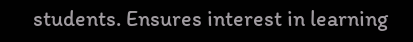students. Ensures interest in learning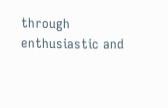through enthusiastic and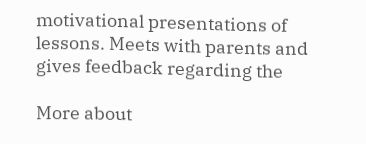motivational presentations of lessons. Meets with parents and gives feedback regarding the

More about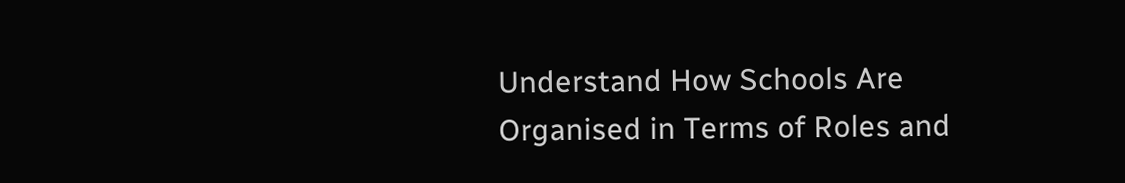Understand How Schools Are Organised in Terms of Roles and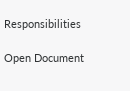Responsibilities

Open Document